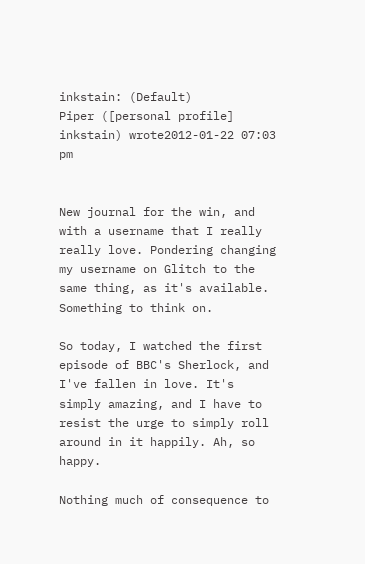inkstain: (Default)
Piper ([personal profile] inkstain) wrote2012-01-22 07:03 pm


New journal for the win, and with a username that I really really love. Pondering changing my username on Glitch to the same thing, as it's available. Something to think on.

So today, I watched the first episode of BBC's Sherlock, and I've fallen in love. It's simply amazing, and I have to resist the urge to simply roll around in it happily. Ah, so happy.

Nothing much of consequence to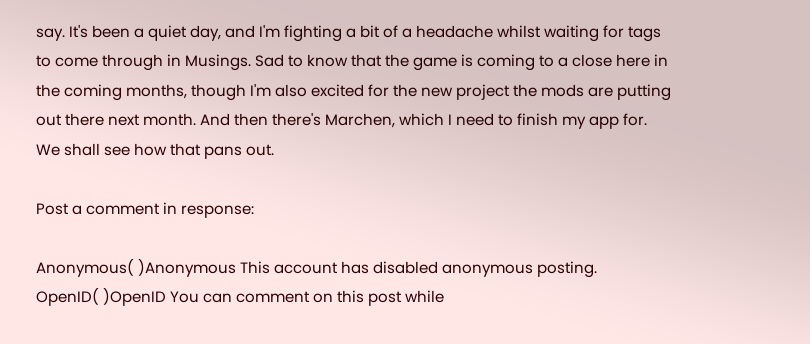say. It's been a quiet day, and I'm fighting a bit of a headache whilst waiting for tags to come through in Musings. Sad to know that the game is coming to a close here in the coming months, though I'm also excited for the new project the mods are putting out there next month. And then there's Marchen, which I need to finish my app for. We shall see how that pans out.

Post a comment in response:

Anonymous( )Anonymous This account has disabled anonymous posting.
OpenID( )OpenID You can comment on this post while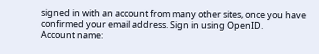signed in with an account from many other sites, once you have confirmed your email address. Sign in using OpenID.
Account name: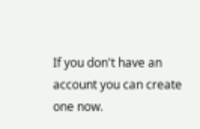If you don't have an account you can create one now.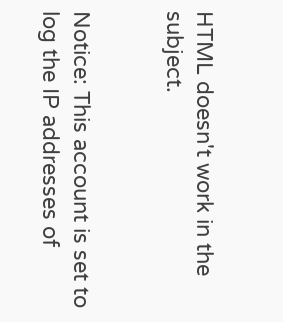HTML doesn't work in the subject.


Notice: This account is set to log the IP addresses of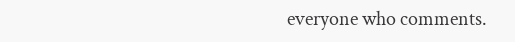everyone who comments.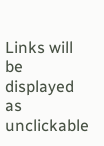Links will be displayed as unclickable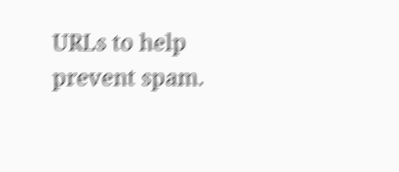URLs to help prevent spam.